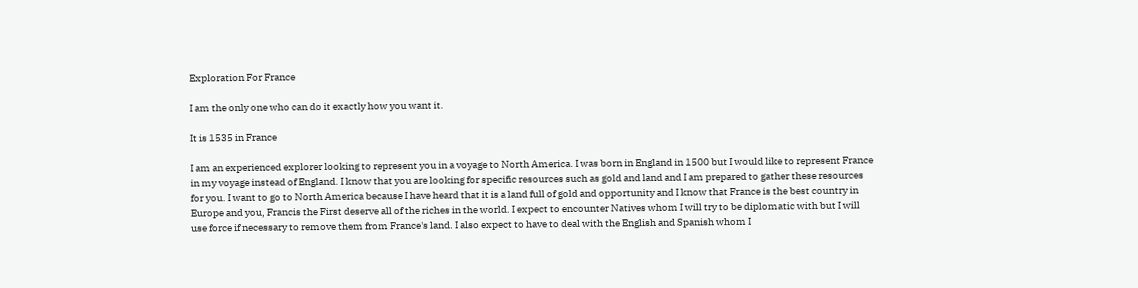Exploration For France

I am the only one who can do it exactly how you want it.

It is 1535 in France

I am an experienced explorer looking to represent you in a voyage to North America. I was born in England in 1500 but I would like to represent France in my voyage instead of England. I know that you are looking for specific resources such as gold and land and I am prepared to gather these resources for you. I want to go to North America because I have heard that it is a land full of gold and opportunity and I know that France is the best country in Europe and you, Francis the First deserve all of the riches in the world. I expect to encounter Natives whom I will try to be diplomatic with but I will use force if necessary to remove them from France's land. I also expect to have to deal with the English and Spanish whom I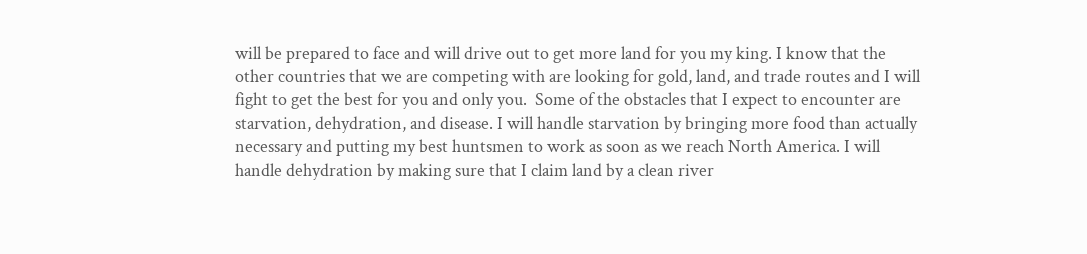will be prepared to face and will drive out to get more land for you my king. I know that the other countries that we are competing with are looking for gold, land, and trade routes and I will fight to get the best for you and only you.  Some of the obstacles that I expect to encounter are starvation, dehydration, and disease. I will handle starvation by bringing more food than actually necessary and putting my best huntsmen to work as soon as we reach North America. I will handle dehydration by making sure that I claim land by a clean river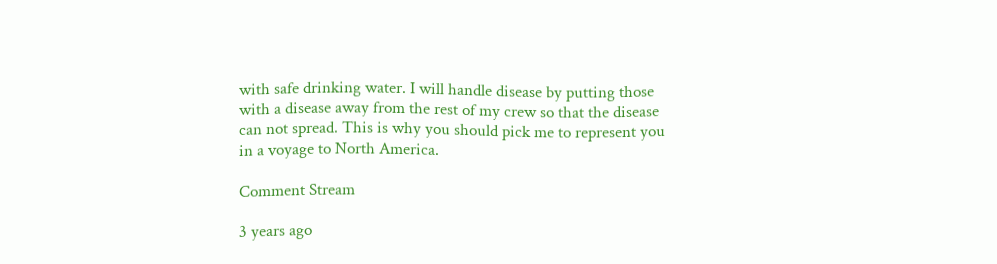with safe drinking water. I will handle disease by putting those with a disease away from the rest of my crew so that the disease can not spread. This is why you should pick me to represent you in a voyage to North America.

Comment Stream

3 years ago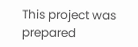This project was prepared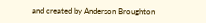and created by Anderson Broughton